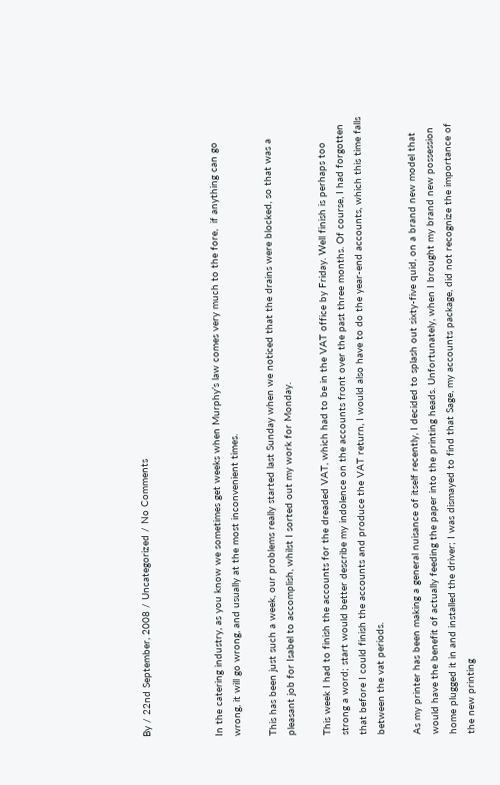By / 22nd September, 2008 / Uncategorized / No Comments



In the catering industry, as you know we sometimes get weeks when Murphy’s law comes very much to the fore,  if anything can go wrong, it will go wrong, and usually at the most inconvenient times.

This has been just such a week, our problems really started last Sunday when we noticed that the drains were blocked, so that was a pleasant job for Isabel to accomplish, whilst I sorted out my work for Monday.

This week I had to finish the accounts for the dreaded VAT, which had to be in the VAT office by Friday. Well finish is perhaps too strong a word; start would better describe my indolence on the accounts front over the past three months. Of course, I had forgotten that before I could finish the accounts and produce the VAT return, I would also have to do the year-end accounts, which this time falls between the vat periods.

As my printer has been making a general nuisance of itself recently, I decided to splash out sixty-five quid, on a brand new model that would have the benefit of actually feeding the paper into the printing heads. Unfortunately, when I brought my brand new possession home plugged it in and installed the driver; I was dismayed to find that Sage, my accounts package, did not recognize the importance of the new printing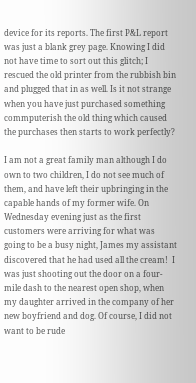device for its reports. The first P&L report was just a blank grey page. Knowing I did not have time to sort out this glitch; I rescued the old printer from the rubbish bin and plugged that in as well. Is it not strange when you have just purchased something commputerish the old thing which caused the purchases then starts to work perfectly?

I am not a great family man although I do own to two children, I do not see much of them, and have left their upbringing in the capable hands of my former wife. On Wednesday evening just as the first customers were arriving for what was going to be a busy night, James my assistant discovered that he had used all the cream!  I was just shooting out the door on a four-mile dash to the nearest open shop, when my daughter arrived in the company of her new boyfriend and dog. Of course, I did not want to be rude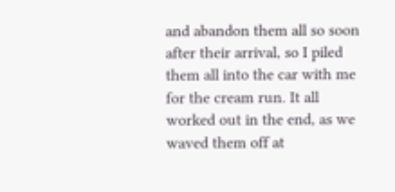and abandon them all so soon after their arrival, so I piled them all into the car with me for the cream run. It all worked out in the end, as we waved them off at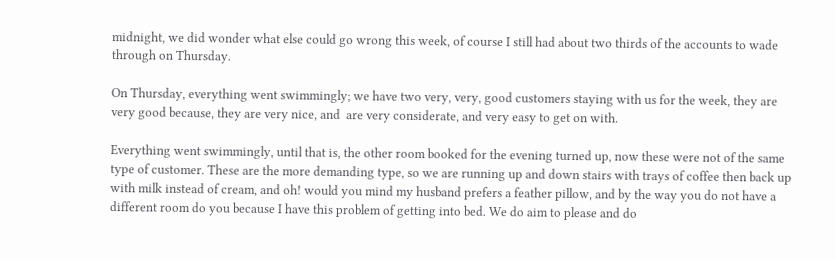midnight, we did wonder what else could go wrong this week, of course I still had about two thirds of the accounts to wade through on Thursday.

On Thursday, everything went swimmingly; we have two very, very, good customers staying with us for the week, they are very good because, they are very nice, and  are very considerate, and very easy to get on with.

Everything went swimmingly, until that is, the other room booked for the evening turned up, now these were not of the same type of customer. These are the more demanding type, so we are running up and down stairs with trays of coffee then back up with milk instead of cream, and oh! would you mind my husband prefers a feather pillow, and by the way you do not have a different room do you because I have this problem of getting into bed. We do aim to please and do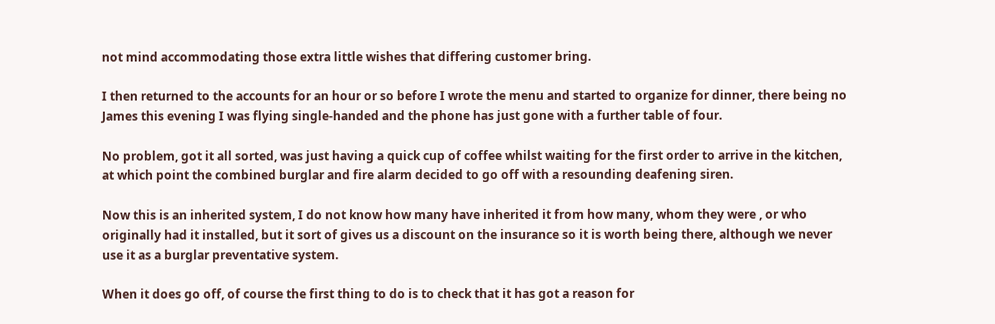not mind accommodating those extra little wishes that differing customer bring.

I then returned to the accounts for an hour or so before I wrote the menu and started to organize for dinner, there being no James this evening I was flying single-handed and the phone has just gone with a further table of four.

No problem, got it all sorted, was just having a quick cup of coffee whilst waiting for the first order to arrive in the kitchen, at which point the combined burglar and fire alarm decided to go off with a resounding deafening siren.

Now this is an inherited system, I do not know how many have inherited it from how many, whom they were , or who originally had it installed, but it sort of gives us a discount on the insurance so it is worth being there, although we never use it as a burglar preventative system.

When it does go off, of course the first thing to do is to check that it has got a reason for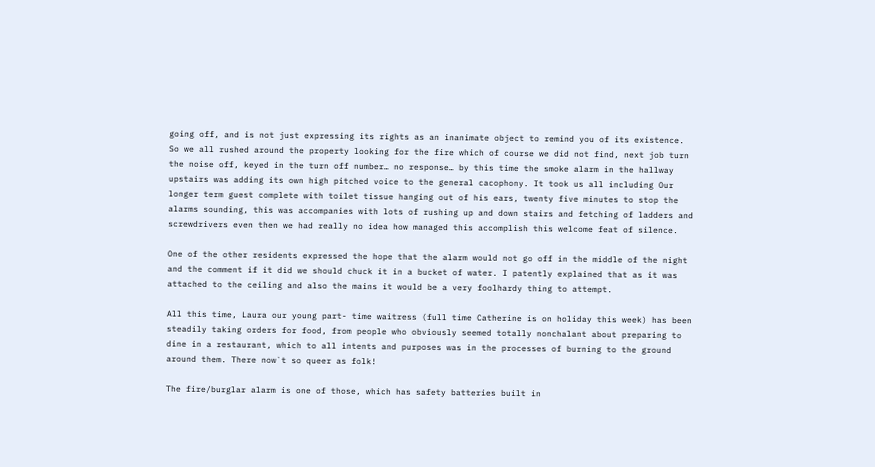going off, and is not just expressing its rights as an inanimate object to remind you of its existence. So we all rushed around the property looking for the fire which of course we did not find, next job turn the noise off, keyed in the turn off number… no response… by this time the smoke alarm in the hallway upstairs was adding its own high pitched voice to the general cacophony. It took us all including Our longer term guest complete with toilet tissue hanging out of his ears, twenty five minutes to stop the alarms sounding, this was accompanies with lots of rushing up and down stairs and fetching of ladders and screwdrivers even then we had really no idea how managed this accomplish this welcome feat of silence.

One of the other residents expressed the hope that the alarm would not go off in the middle of the night and the comment if it did we should chuck it in a bucket of water. I patently explained that as it was attached to the ceiling and also the mains it would be a very foolhardy thing to attempt.

All this time, Laura our young part- time waitress (full time Catherine is on holiday this week) has been steadily taking orders for food, from people who obviously seemed totally nonchalant about preparing to dine in a restaurant, which to all intents and purposes was in the processes of burning to the ground around them. There now`t so queer as folk!

The fire/burglar alarm is one of those, which has safety batteries built in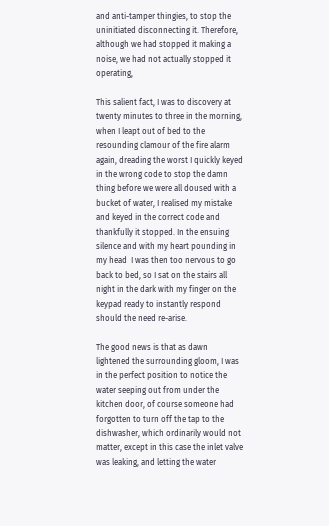and anti-tamper thingies, to stop the uninitiated disconnecting it. Therefore, although we had stopped it making a noise, we had not actually stopped it operating,

This salient fact, I was to discovery at twenty minutes to three in the morning, when I leapt out of bed to the resounding clamour of the fire alarm again, dreading the worst I quickly keyed in the wrong code to stop the damn thing before we were all doused with a bucket of water, I realised my mistake and keyed in the correct code and thankfully it stopped. In the ensuing silence and with my heart pounding in my head  I was then too nervous to go back to bed, so I sat on the stairs all night in the dark with my finger on the keypad ready to instantly respond should the need re-arise.

The good news is that as dawn lightened the surrounding gloom, I was in the perfect position to notice the water seeping out from under the kitchen door, of course someone had forgotten to turn off the tap to the dishwasher, which ordinarily would not matter, except in this case the inlet valve was leaking, and letting the water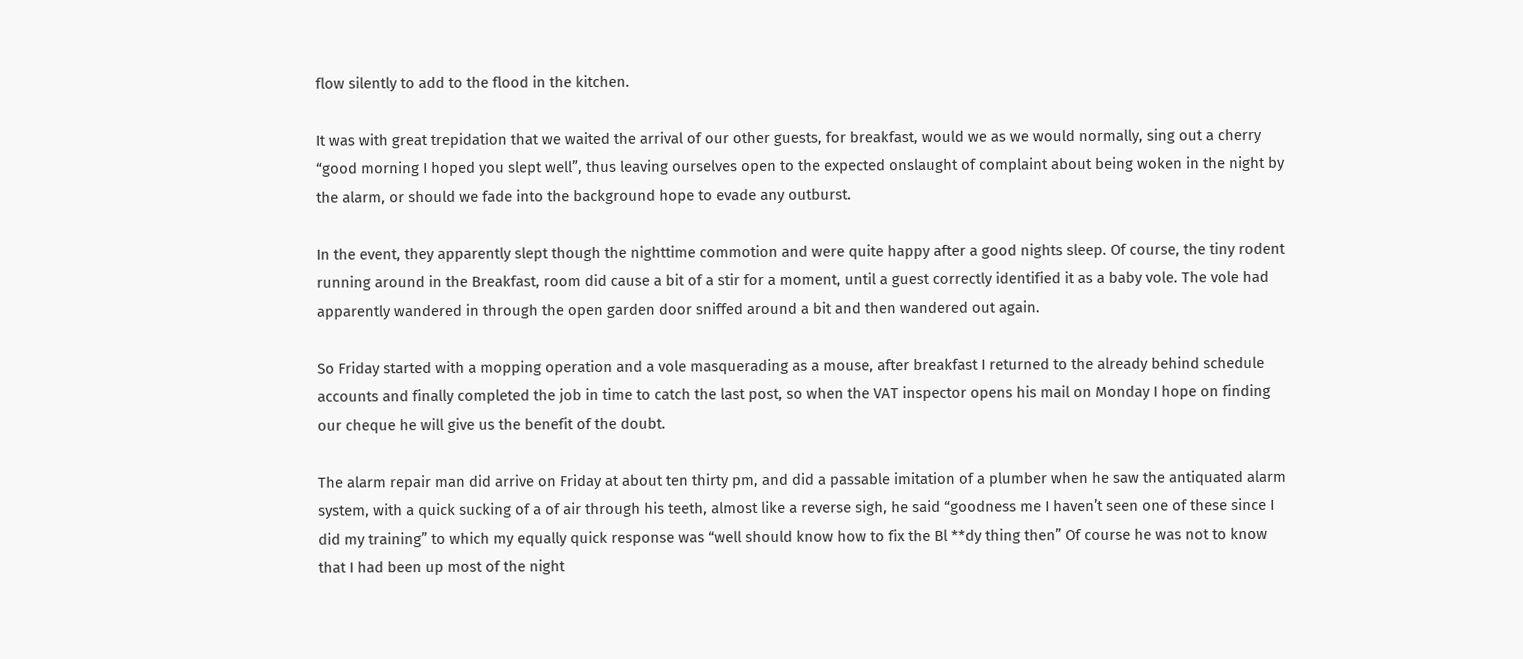flow silently to add to the flood in the kitchen.

It was with great trepidation that we waited the arrival of our other guests, for breakfast, would we as we would normally, sing out a cherry “good morning I hoped you slept well”, thus leaving ourselves open to the expected onslaught of complaint about being woken in the night by the alarm, or should we fade into the background hope to evade any outburst.

In the event, they apparently slept though the nighttime commotion and were quite happy after a good nights sleep. Of course, the tiny rodent running around in the Breakfast, room did cause a bit of a stir for a moment, until a guest correctly identified it as a baby vole. The vole had apparently wandered in through the open garden door sniffed around a bit and then wandered out again.

So Friday started with a mopping operation and a vole masquerading as a mouse, after breakfast I returned to the already behind schedule accounts and finally completed the job in time to catch the last post, so when the VAT inspector opens his mail on Monday I hope on finding our cheque he will give us the benefit of the doubt.

The alarm repair man did arrive on Friday at about ten thirty pm, and did a passable imitation of a plumber when he saw the antiquated alarm system, with a quick sucking of a of air through his teeth, almost like a reverse sigh, he said “goodness me I haven’t seen one of these since I did my training” to which my equally quick response was “well should know how to fix the Bl **dy thing then” Of course he was not to know that I had been up most of the night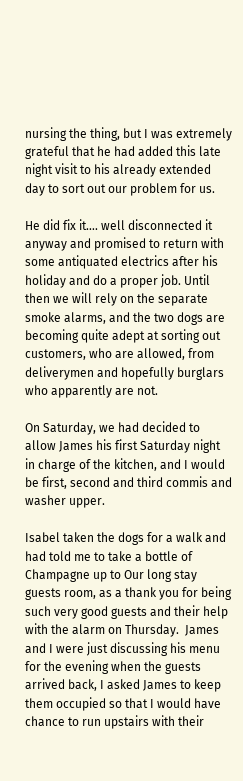nursing the thing, but I was extremely grateful that he had added this late night visit to his already extended day to sort out our problem for us.

He did fix it…. well disconnected it anyway and promised to return with some antiquated electrics after his holiday and do a proper job. Until then we will rely on the separate smoke alarms, and the two dogs are becoming quite adept at sorting out customers, who are allowed, from deliverymen and hopefully burglars who apparently are not.

On Saturday, we had decided to allow James his first Saturday night in charge of the kitchen, and I would be first, second and third commis and washer upper.

Isabel taken the dogs for a walk and had told me to take a bottle of Champagne up to Our long stay guests room, as a thank you for being such very good guests and their help with the alarm on Thursday.  James and I were just discussing his menu for the evening when the guests arrived back, I asked James to keep them occupied so that I would have chance to run upstairs with their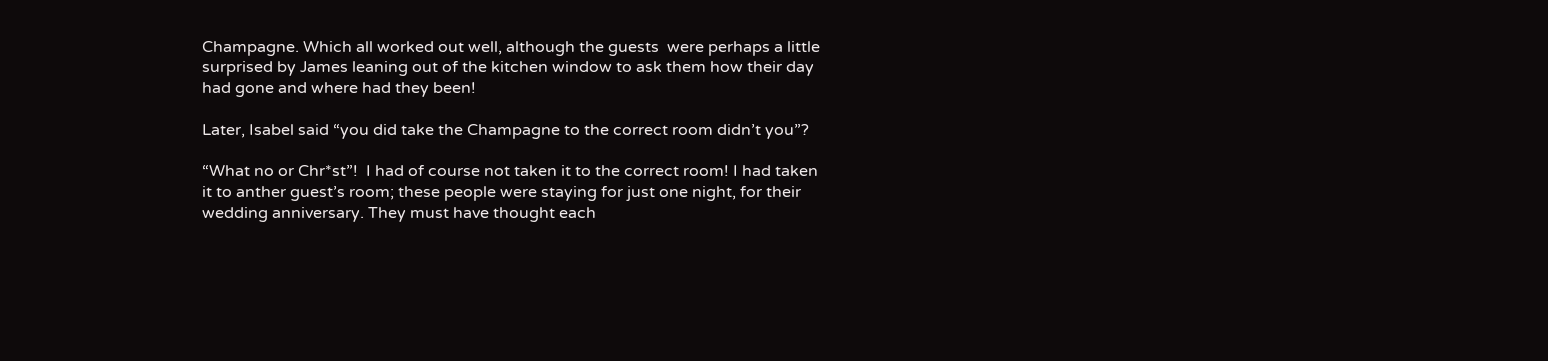Champagne. Which all worked out well, although the guests  were perhaps a little surprised by James leaning out of the kitchen window to ask them how their day had gone and where had they been!

Later, Isabel said “you did take the Champagne to the correct room didn’t you”?

“What no or Chr*st”!  I had of course not taken it to the correct room! I had taken it to anther guest’s room; these people were staying for just one night, for their wedding anniversary. They must have thought each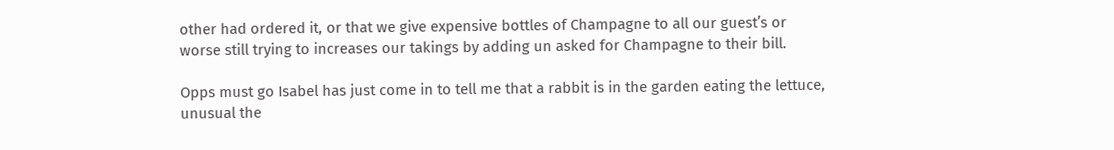other had ordered it, or that we give expensive bottles of Champagne to all our guest’s or worse still trying to increases our takings by adding un asked for Champagne to their bill.

Opps must go Isabel has just come in to tell me that a rabbit is in the garden eating the lettuce, unusual the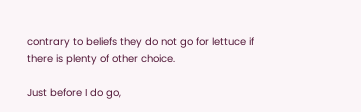contrary to beliefs they do not go for lettuce if there is plenty of other choice.

Just before I do go,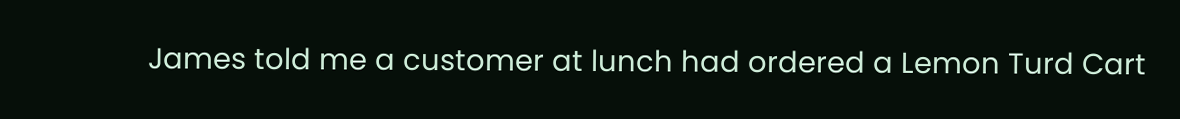James told me a customer at lunch had ordered a Lemon Turd Cart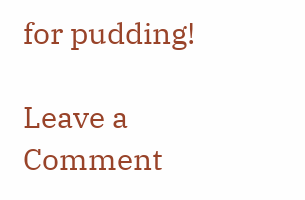for pudding!

Leave a Comment